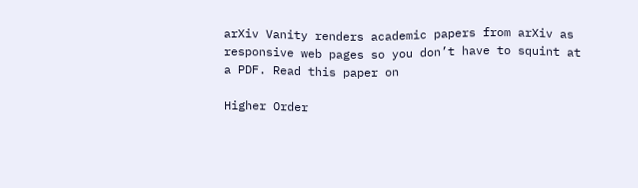arXiv Vanity renders academic papers from arXiv as responsive web pages so you don’t have to squint at a PDF. Read this paper on

Higher Order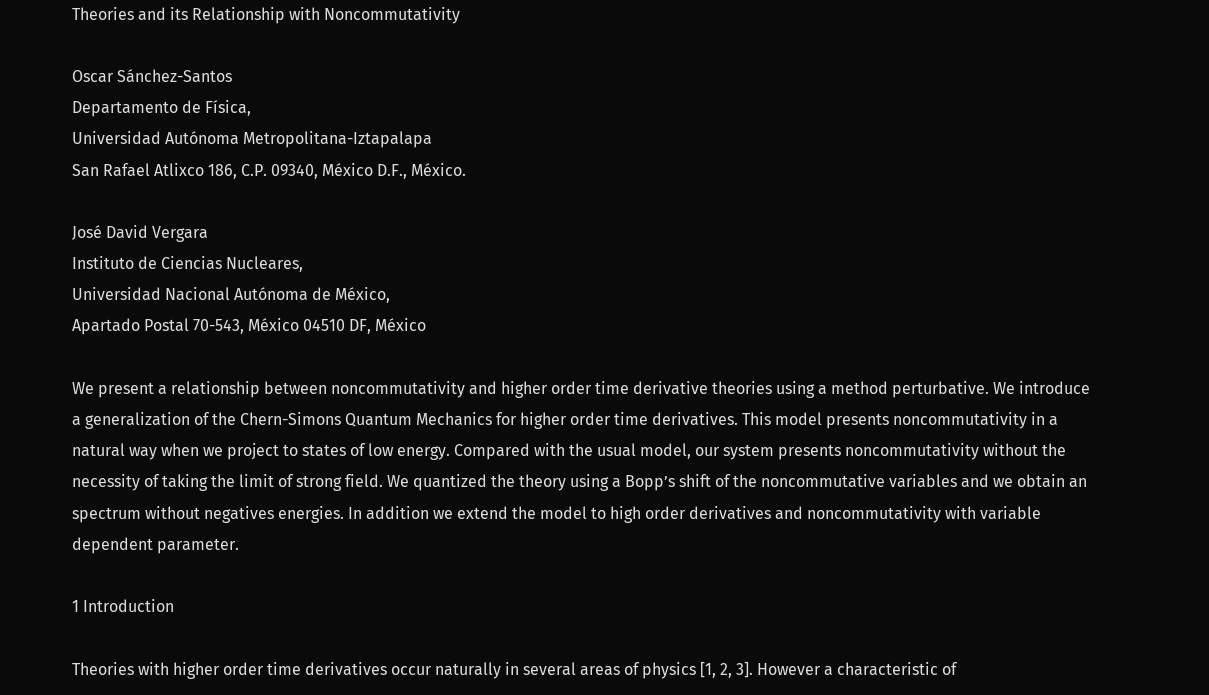Theories and its Relationship with Noncommutativity

Oscar Sánchez-Santos
Departamento de Física,
Universidad Autónoma Metropolitana-Iztapalapa
San Rafael Atlixco 186, C.P. 09340, México D.F., México.

José David Vergara
Instituto de Ciencias Nucleares,
Universidad Nacional Autónoma de México,
Apartado Postal 70-543, México 04510 DF, México

We present a relationship between noncommutativity and higher order time derivative theories using a method perturbative. We introduce a generalization of the Chern-Simons Quantum Mechanics for higher order time derivatives. This model presents noncommutativity in a natural way when we project to states of low energy. Compared with the usual model, our system presents noncommutativity without the necessity of taking the limit of strong field. We quantized the theory using a Bopp’s shift of the noncommutative variables and we obtain an spectrum without negatives energies. In addition we extend the model to high order derivatives and noncommutativity with variable dependent parameter.

1 Introduction

Theories with higher order time derivatives occur naturally in several areas of physics [1, 2, 3]. However a characteristic of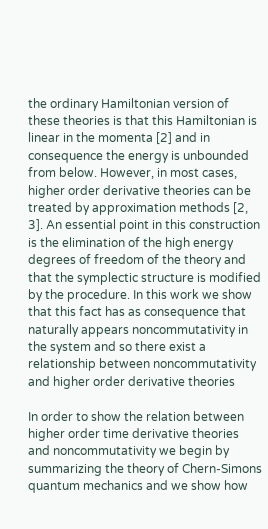the ordinary Hamiltonian version of these theories is that this Hamiltonian is linear in the momenta [2] and in consequence the energy is unbounded from below. However, in most cases, higher order derivative theories can be treated by approximation methods [2, 3]. An essential point in this construction is the elimination of the high energy degrees of freedom of the theory and that the symplectic structure is modified by the procedure. In this work we show that this fact has as consequence that naturally appears noncommutativity in the system and so there exist a relationship between noncommutativity and higher order derivative theories

In order to show the relation between higher order time derivative theories and noncommutativity we begin by summarizing the theory of Chern-Simons quantum mechanics and we show how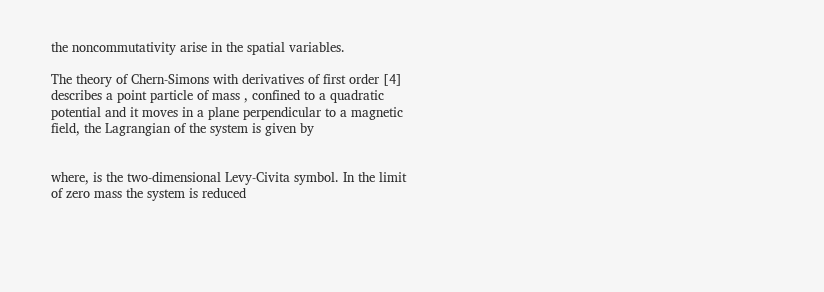the noncommutativity arise in the spatial variables.

The theory of Chern-Simons with derivatives of first order [4] describes a point particle of mass , confined to a quadratic potential and it moves in a plane perpendicular to a magnetic field, the Lagrangian of the system is given by


where, is the two-dimensional Levy-Civita symbol. In the limit of zero mass the system is reduced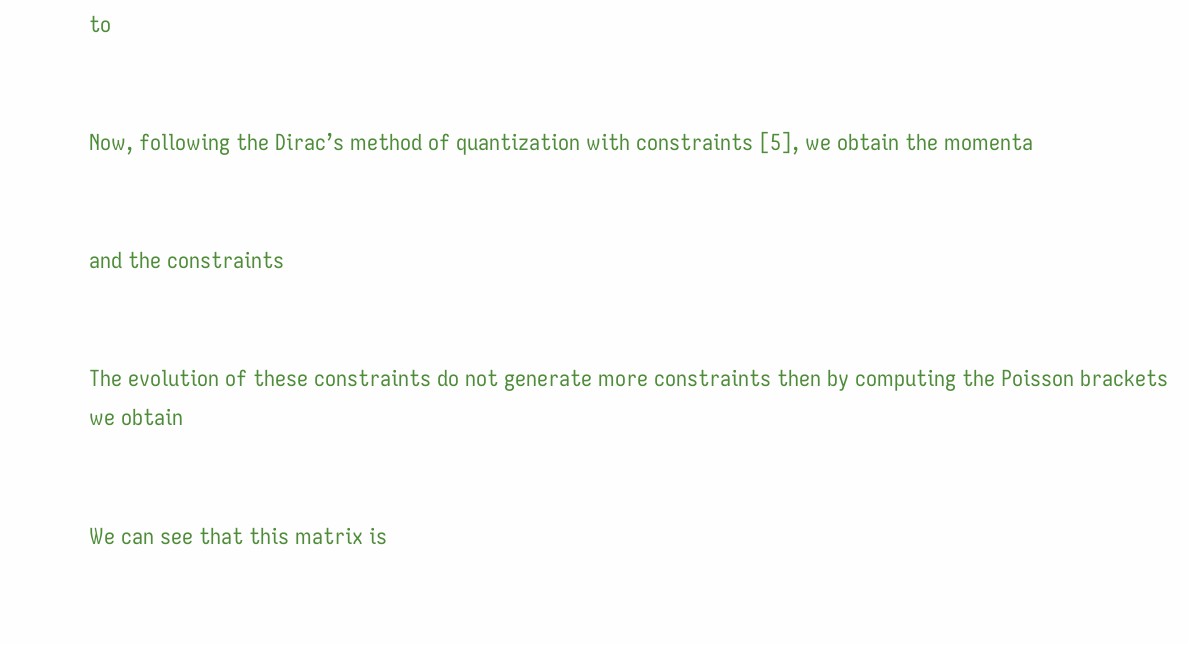to


Now, following the Dirac’s method of quantization with constraints [5], we obtain the momenta


and the constraints


The evolution of these constraints do not generate more constraints then by computing the Poisson brackets we obtain


We can see that this matrix is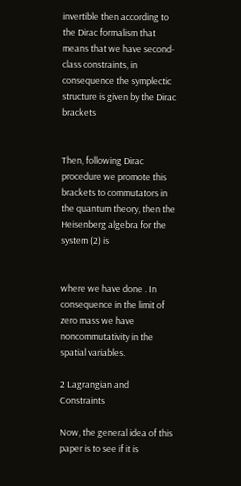invertible then according to the Dirac formalism that means that we have second-class constraints, in consequence the symplectic structure is given by the Dirac brackets


Then, following Dirac procedure we promote this brackets to commutators in the quantum theory, then the Heisenberg algebra for the system (2) is


where we have done . In consequence in the limit of zero mass we have noncommutativity in the spatial variables.

2 Lagrangian and Constraints

Now, the general idea of this paper is to see if it is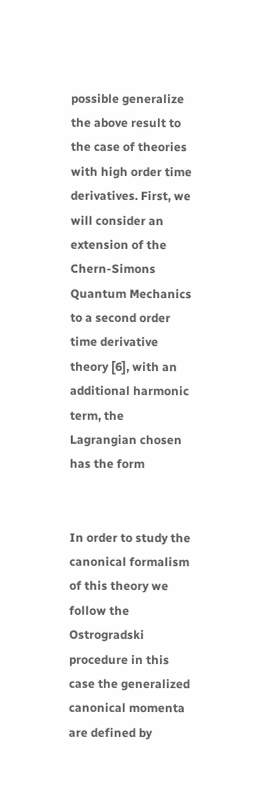possible generalize the above result to the case of theories with high order time derivatives. First, we will consider an extension of the Chern-Simons Quantum Mechanics to a second order time derivative theory [6], with an additional harmonic term, the Lagrangian chosen has the form


In order to study the canonical formalism of this theory we follow the Ostrogradski procedure in this case the generalized canonical momenta are defined by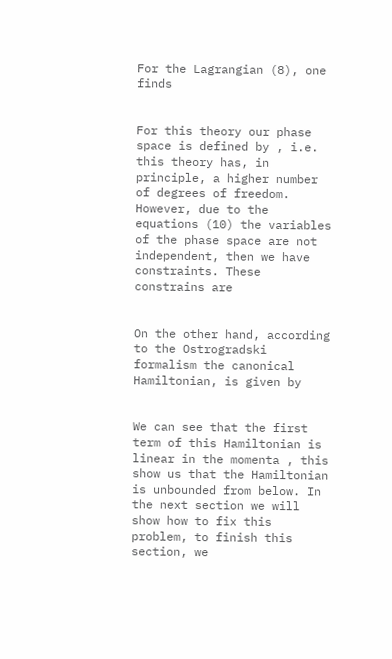For the Lagrangian (8), one finds


For this theory our phase space is defined by , i.e. this theory has, in principle, a higher number of degrees of freedom. However, due to the equations (10) the variables of the phase space are not independent, then we have constraints. These constrains are


On the other hand, according to the Ostrogradski formalism the canonical Hamiltonian, is given by


We can see that the first term of this Hamiltonian is linear in the momenta , this show us that the Hamiltonian is unbounded from below. In the next section we will show how to fix this problem, to finish this section, we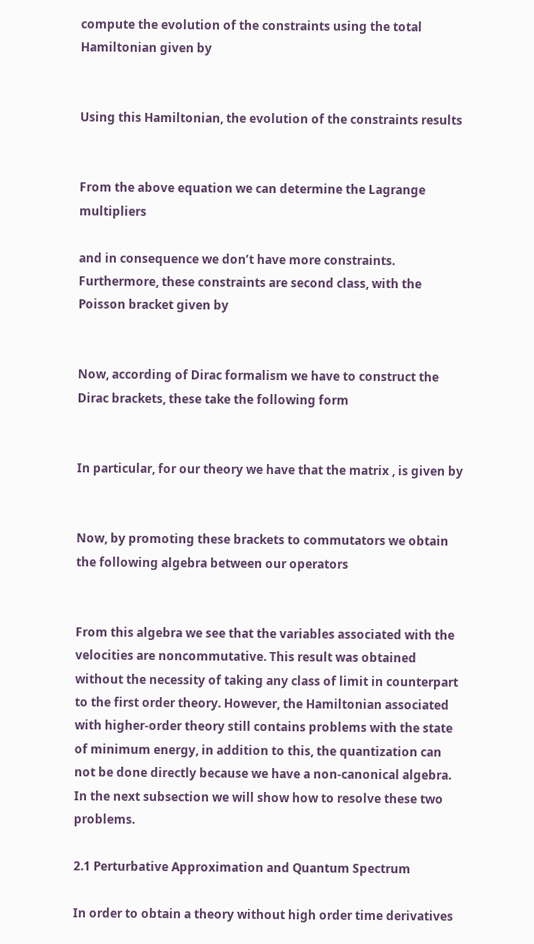compute the evolution of the constraints using the total Hamiltonian given by


Using this Hamiltonian, the evolution of the constraints results


From the above equation we can determine the Lagrange multipliers

and in consequence we don’t have more constraints. Furthermore, these constraints are second class, with the Poisson bracket given by


Now, according of Dirac formalism we have to construct the Dirac brackets, these take the following form


In particular, for our theory we have that the matrix , is given by


Now, by promoting these brackets to commutators we obtain the following algebra between our operators


From this algebra we see that the variables associated with the velocities are noncommutative. This result was obtained without the necessity of taking any class of limit in counterpart to the first order theory. However, the Hamiltonian associated with higher-order theory still contains problems with the state of minimum energy, in addition to this, the quantization can not be done directly because we have a non-canonical algebra. In the next subsection we will show how to resolve these two problems.

2.1 Perturbative Approximation and Quantum Spectrum

In order to obtain a theory without high order time derivatives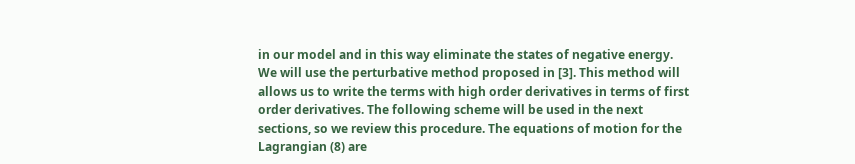in our model and in this way eliminate the states of negative energy. We will use the perturbative method proposed in [3]. This method will allows us to write the terms with high order derivatives in terms of first order derivatives. The following scheme will be used in the next sections, so we review this procedure. The equations of motion for the Lagrangian (8) are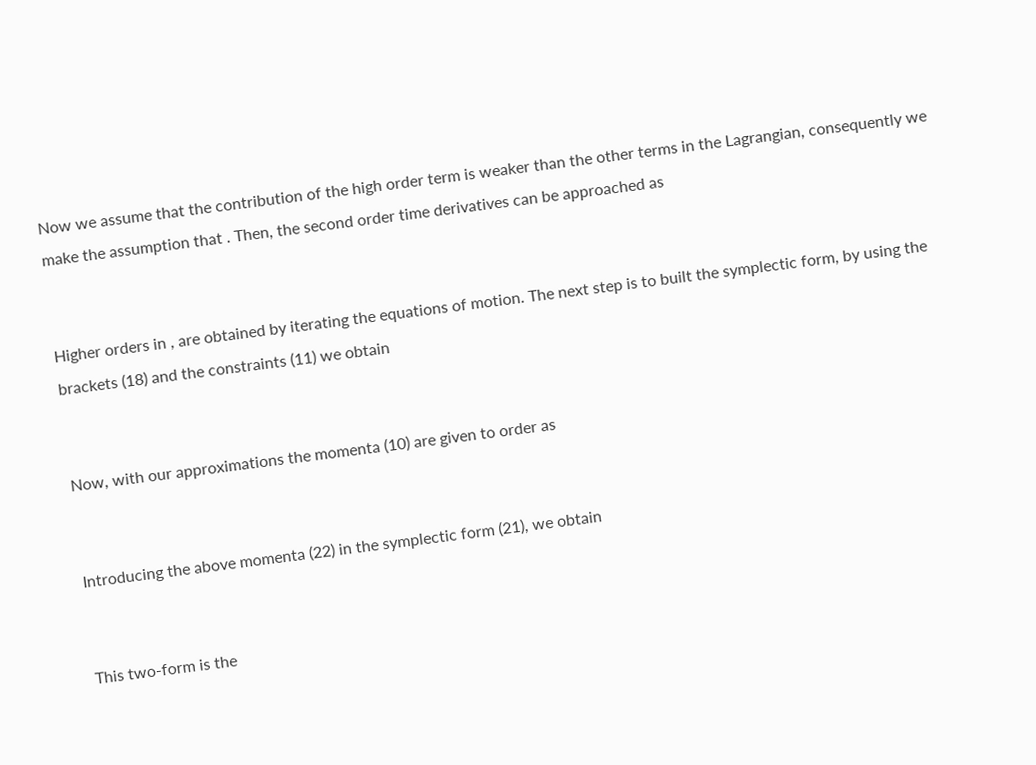Now we assume that the contribution of the high order term is weaker than the other terms in the Lagrangian, consequently we make the assumption that . Then, the second order time derivatives can be approached as


Higher orders in , are obtained by iterating the equations of motion. The next step is to built the symplectic form, by using the brackets (18) and the constraints (11) we obtain


Now, with our approximations the momenta (10) are given to order as


Introducing the above momenta (22) in the symplectic form (21), we obtain


This two-form is the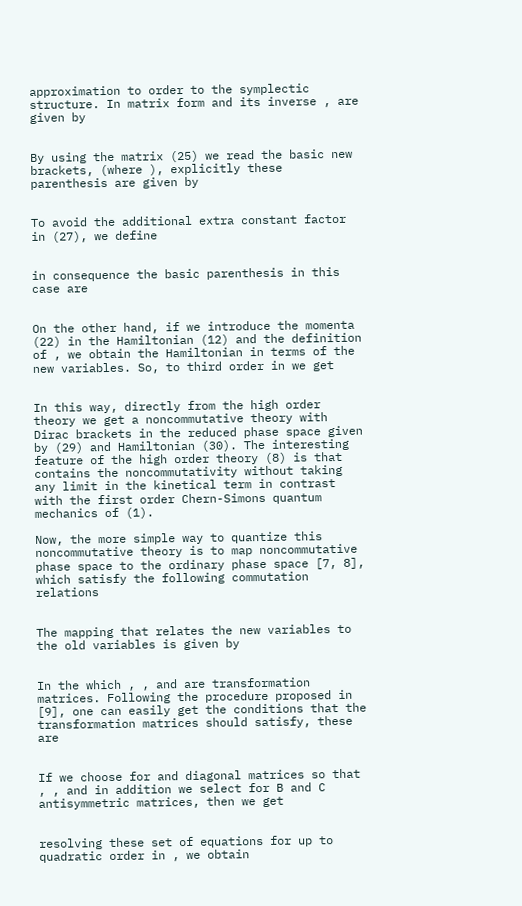approximation to order to the symplectic structure. In matrix form and its inverse , are given by


By using the matrix (25) we read the basic new brackets, (where ), explicitly these parenthesis are given by


To avoid the additional extra constant factor in (27), we define


in consequence the basic parenthesis in this case are


On the other hand, if we introduce the momenta (22) in the Hamiltonian (12) and the definition of , we obtain the Hamiltonian in terms of the new variables. So, to third order in we get


In this way, directly from the high order theory we get a noncommutative theory with Dirac brackets in the reduced phase space given by (29) and Hamiltonian (30). The interesting feature of the high order theory (8) is that contains the noncommutativity without taking any limit in the kinetical term in contrast with the first order Chern-Simons quantum mechanics of (1).

Now, the more simple way to quantize this noncommutative theory is to map noncommutative phase space to the ordinary phase space [7, 8], which satisfy the following commutation relations


The mapping that relates the new variables to the old variables is given by


In the which , , and are transformation matrices. Following the procedure proposed in [9], one can easily get the conditions that the transformation matrices should satisfy, these are


If we choose for and diagonal matrices so that , , and in addition we select for B and C antisymmetric matrices, then we get


resolving these set of equations for up to quadratic order in , we obtain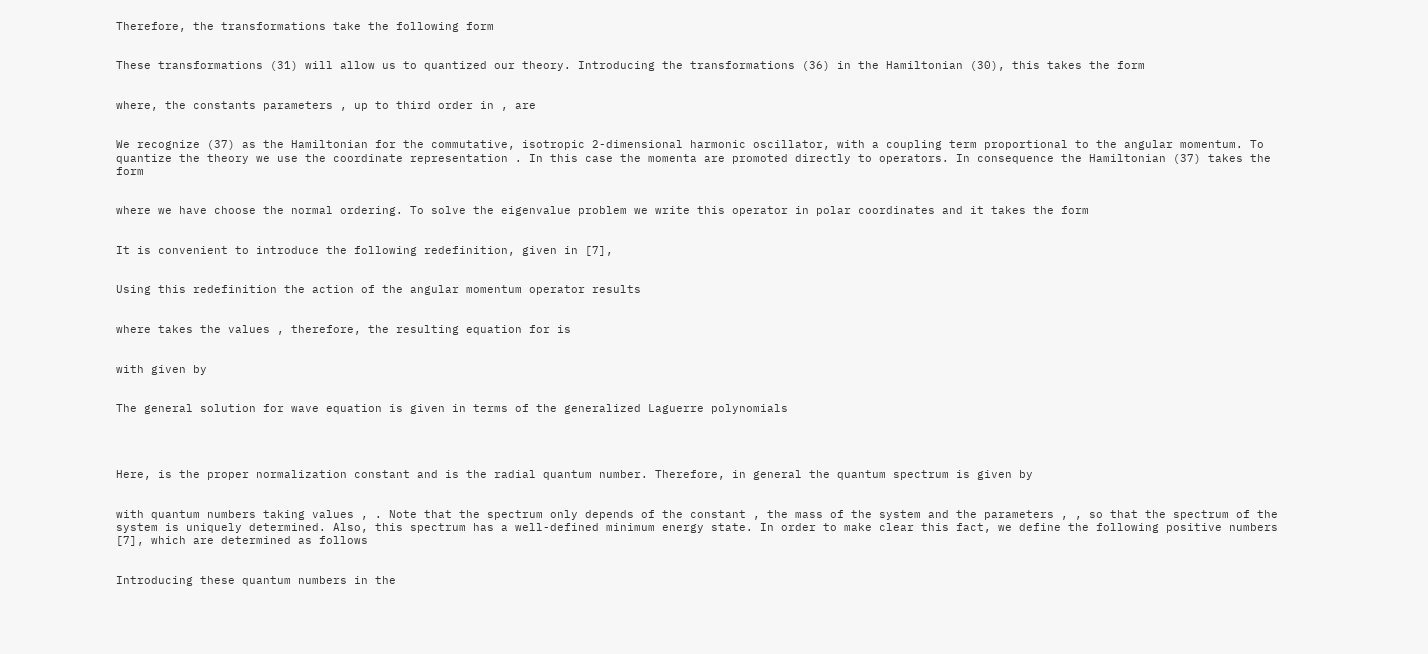Therefore, the transformations take the following form


These transformations (31) will allow us to quantized our theory. Introducing the transformations (36) in the Hamiltonian (30), this takes the form


where, the constants parameters , up to third order in , are


We recognize (37) as the Hamiltonian for the commutative, isotropic 2-dimensional harmonic oscillator, with a coupling term proportional to the angular momentum. To quantize the theory we use the coordinate representation . In this case the momenta are promoted directly to operators. In consequence the Hamiltonian (37) takes the form


where we have choose the normal ordering. To solve the eigenvalue problem we write this operator in polar coordinates and it takes the form


It is convenient to introduce the following redefinition, given in [7],


Using this redefinition the action of the angular momentum operator results


where takes the values , therefore, the resulting equation for is


with given by


The general solution for wave equation is given in terms of the generalized Laguerre polynomials




Here, is the proper normalization constant and is the radial quantum number. Therefore, in general the quantum spectrum is given by


with quantum numbers taking values , . Note that the spectrum only depends of the constant , the mass of the system and the parameters , , so that the spectrum of the system is uniquely determined. Also, this spectrum has a well-defined minimum energy state. In order to make clear this fact, we define the following positive numbers [7], which are determined as follows


Introducing these quantum numbers in the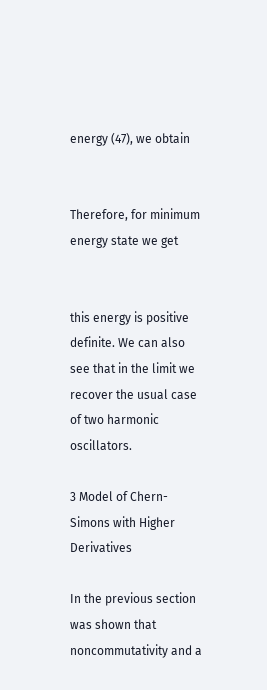energy (47), we obtain


Therefore, for minimum energy state we get


this energy is positive definite. We can also see that in the limit we recover the usual case of two harmonic oscillators.

3 Model of Chern-Simons with Higher Derivatives

In the previous section was shown that noncommutativity and a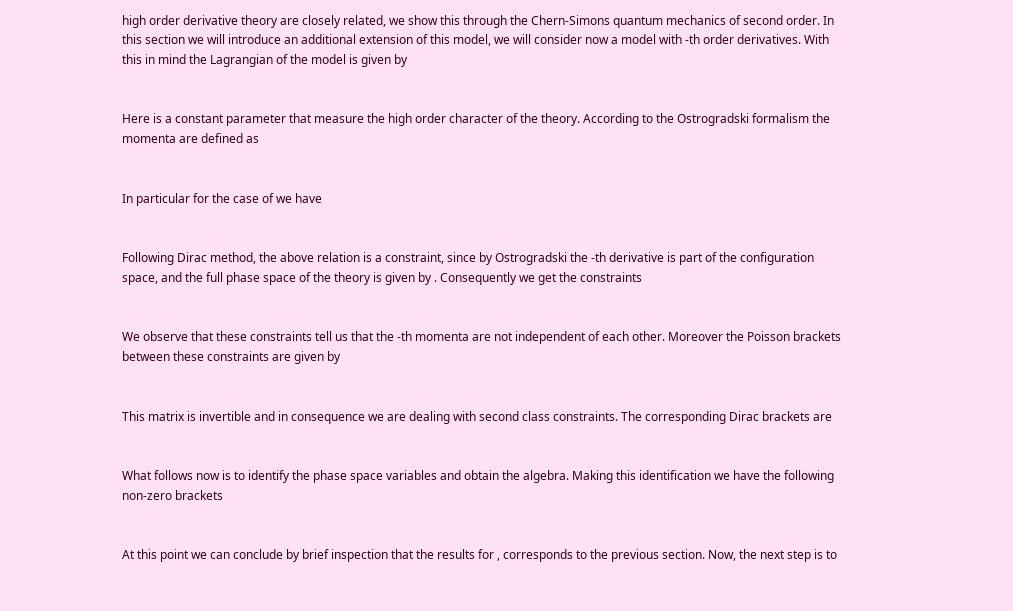high order derivative theory are closely related, we show this through the Chern-Simons quantum mechanics of second order. In this section we will introduce an additional extension of this model, we will consider now a model with -th order derivatives. With this in mind the Lagrangian of the model is given by


Here is a constant parameter that measure the high order character of the theory. According to the Ostrogradski formalism the momenta are defined as


In particular for the case of we have


Following Dirac method, the above relation is a constraint, since by Ostrogradski the -th derivative is part of the configuration space, and the full phase space of the theory is given by . Consequently we get the constraints


We observe that these constraints tell us that the -th momenta are not independent of each other. Moreover the Poisson brackets between these constraints are given by


This matrix is invertible and in consequence we are dealing with second class constraints. The corresponding Dirac brackets are


What follows now is to identify the phase space variables and obtain the algebra. Making this identification we have the following non-zero brackets


At this point we can conclude by brief inspection that the results for , corresponds to the previous section. Now, the next step is to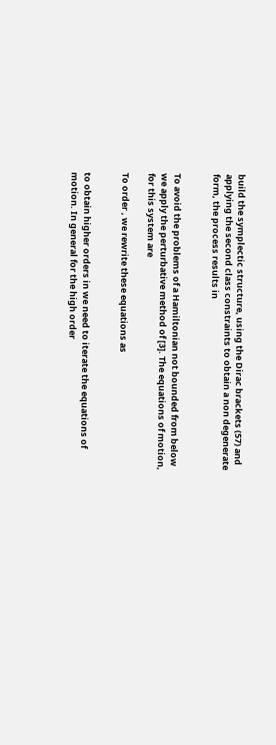build the symplectic structure, using the Dirac brackets (57) and applying the second class constraints to obtain a non degenerate form, the process results in


To avoid the problems of a Hamiltonian not bounded from below we apply the perturbative method of [3]. The equations of motion, for this system are

To order , we rewrite these equations as


to obtain higher orders in we need to iterate the equations of motion. In general for the high order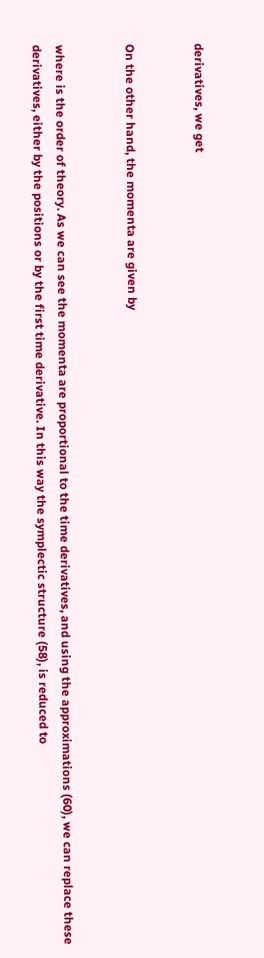derivatives, we get


On the other hand, the momenta are given by


where is the order of theory. As we can see the momenta are proportional to the time derivatives, and using the approximations (60), we can replace these derivatives, either by the positions or by the first time derivative. In this way the symplectic structure (58), is reduced to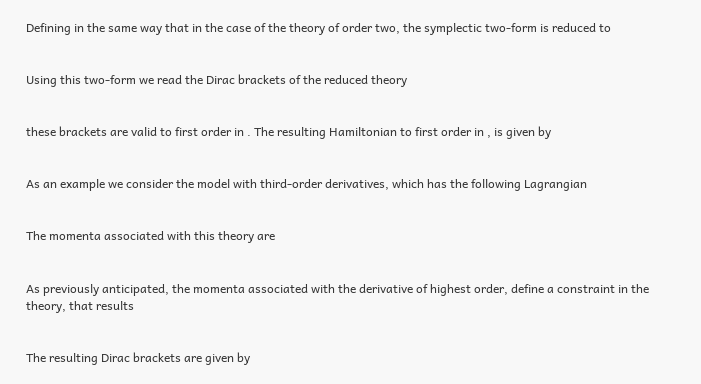Defining in the same way that in the case of the theory of order two, the symplectic two-form is reduced to


Using this two-form we read the Dirac brackets of the reduced theory


these brackets are valid to first order in . The resulting Hamiltonian to first order in , is given by


As an example we consider the model with third-order derivatives, which has the following Lagrangian


The momenta associated with this theory are


As previously anticipated, the momenta associated with the derivative of highest order, define a constraint in the theory, that results


The resulting Dirac brackets are given by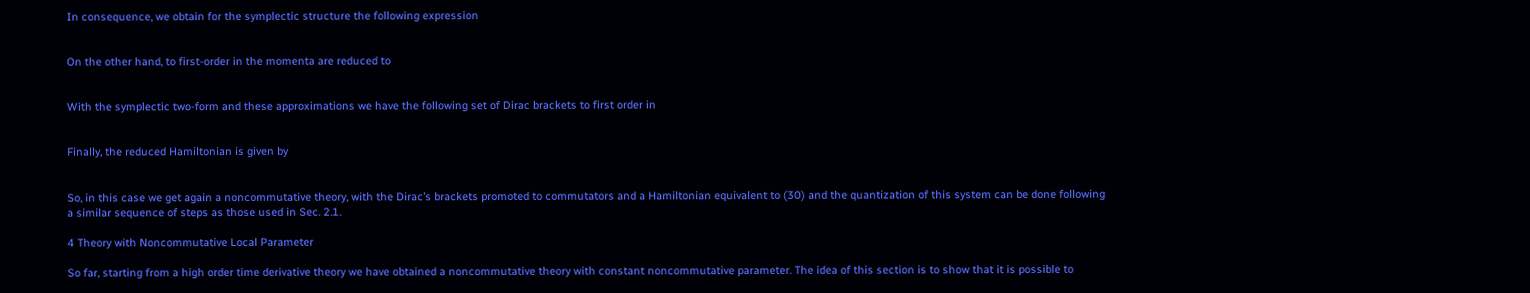In consequence, we obtain for the symplectic structure the following expression


On the other hand, to first-order in the momenta are reduced to


With the symplectic two-form and these approximations we have the following set of Dirac brackets to first order in


Finally, the reduced Hamiltonian is given by


So, in this case we get again a noncommutative theory, with the Dirac’s brackets promoted to commutators and a Hamiltonian equivalent to (30) and the quantization of this system can be done following a similar sequence of steps as those used in Sec. 2.1.

4 Theory with Noncommutative Local Parameter

So far, starting from a high order time derivative theory we have obtained a noncommutative theory with constant noncommutative parameter. The idea of this section is to show that it is possible to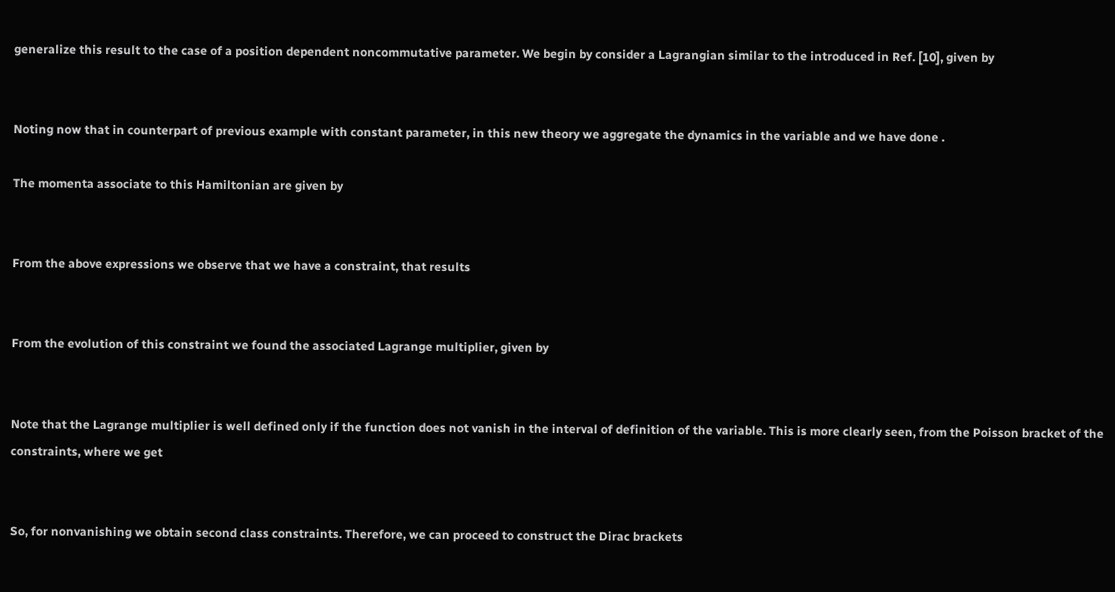generalize this result to the case of a position dependent noncommutative parameter. We begin by consider a Lagrangian similar to the introduced in Ref. [10], given by


Noting now that in counterpart of previous example with constant parameter, in this new theory we aggregate the dynamics in the variable and we have done .

The momenta associate to this Hamiltonian are given by


From the above expressions we observe that we have a constraint, that results


From the evolution of this constraint we found the associated Lagrange multiplier, given by


Note that the Lagrange multiplier is well defined only if the function does not vanish in the interval of definition of the variable. This is more clearly seen, from the Poisson bracket of the constraints, where we get


So, for nonvanishing we obtain second class constraints. Therefore, we can proceed to construct the Dirac brackets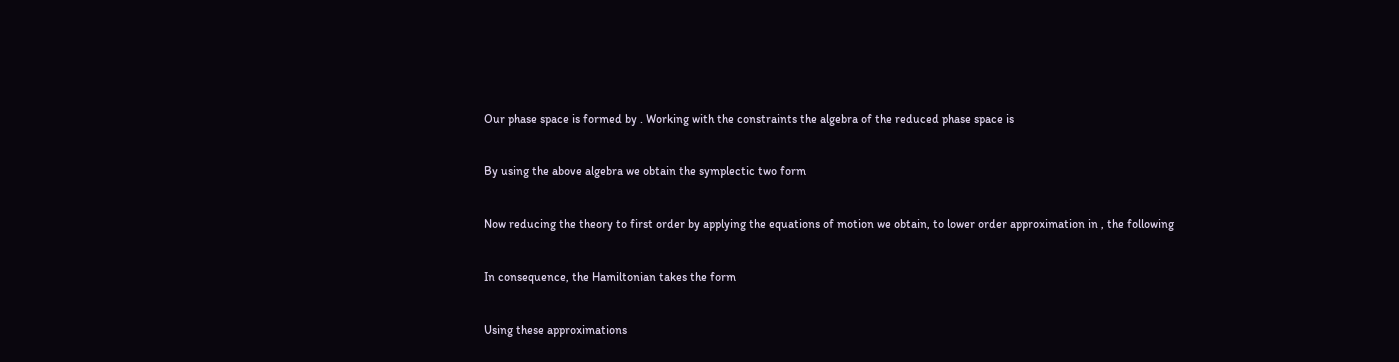Our phase space is formed by . Working with the constraints the algebra of the reduced phase space is


By using the above algebra we obtain the symplectic two form


Now reducing the theory to first order by applying the equations of motion we obtain, to lower order approximation in , the following


In consequence, the Hamiltonian takes the form


Using these approximations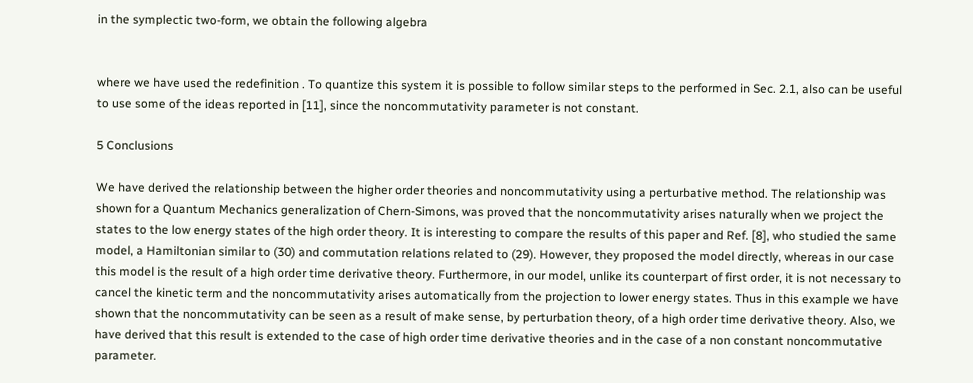in the symplectic two-form, we obtain the following algebra


where we have used the redefinition . To quantize this system it is possible to follow similar steps to the performed in Sec. 2.1, also can be useful to use some of the ideas reported in [11], since the noncommutativity parameter is not constant.

5 Conclusions

We have derived the relationship between the higher order theories and noncommutativity using a perturbative method. The relationship was shown for a Quantum Mechanics generalization of Chern-Simons, was proved that the noncommutativity arises naturally when we project the states to the low energy states of the high order theory. It is interesting to compare the results of this paper and Ref. [8], who studied the same model, a Hamiltonian similar to (30) and commutation relations related to (29). However, they proposed the model directly, whereas in our case this model is the result of a high order time derivative theory. Furthermore, in our model, unlike its counterpart of first order, it is not necessary to cancel the kinetic term and the noncommutativity arises automatically from the projection to lower energy states. Thus in this example we have shown that the noncommutativity can be seen as a result of make sense, by perturbation theory, of a high order time derivative theory. Also, we have derived that this result is extended to the case of high order time derivative theories and in the case of a non constant noncommutative parameter.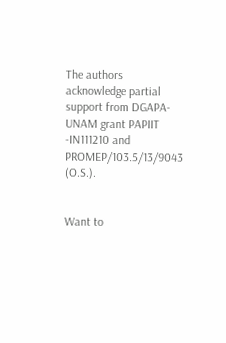The authors acknowledge partial support from DGAPA-UNAM grant PAPIIT -IN111210 and PROMEP/103.5/13/9043 (O.S.).


Want to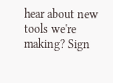hear about new tools we're making? Sign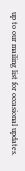up to our mailing list for occasional updates.